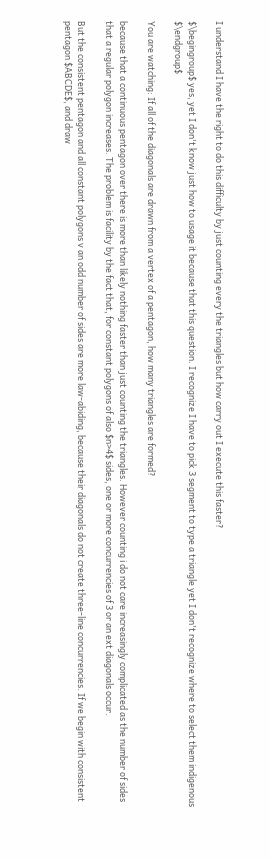I understand I have the right to do this difficulty by just counting every the triangles but how carry out I execute this faster?

$\begingroup$ yes, yet I don't know just how to usage it because that this question. I recognize I have to pick 3 segment to type a triangle yet I don't recognize where to select them indigenous $\endgroup$

You are watching: If all of the diagonals are drawn from a vertex of a pentagon, how many triangles are formed?

because that a continuous pentagon over there is more than likely nothing faster than just counting the triangles. However counting i do not care increasingly complicated as the number of sides that a regular polygon increases. The problem is facility by the fact that, for constant polygons of also $n>4$ sides, one or more concurrencies of 3 or an ext diagonals occur.

But the consistent pentagon and all constant polygons v an odd number of sides are more law-abiding, because their diagonals do not create three-line concurrencies. If we begin with consistent pentagon $ABCDE$, and draw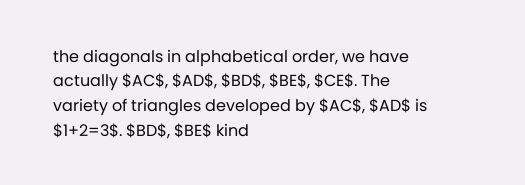the diagonals in alphabetical order, we have actually $AC$, $AD$, $BD$, $BE$, $CE$. The variety of triangles developed by $AC$, $AD$ is $1+2=3$. $BD$, $BE$ kind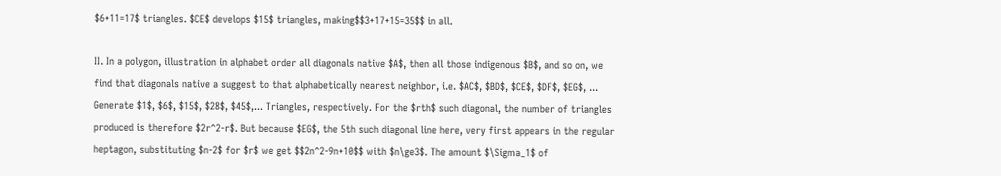$6+11=17$ triangles. $CE$ develops $15$ triangles, making$$3+17+15=35$$ in all.

II. In a polygon, illustration in alphabet order all diagonals native $A$, then all those indigenous $B$, and so on, we find that diagonals native a suggest to that alphabetically nearest neighbor, i.e. $AC$, $BD$, $CE$, $DF$, $EG$, ... Generate $1$, $6$, $15$, $28$, $45$,... Triangles, respectively. For the $rth$ such diagonal, the number of triangles produced is therefore $2r^2-r$. But because $EG$, the 5th such diagonal line here, very first appears in the regular heptagon, substituting $n-2$ for $r$ we get $$2n^2-9n+10$$ with $n\ge3$. The amount $\Sigma_1$ of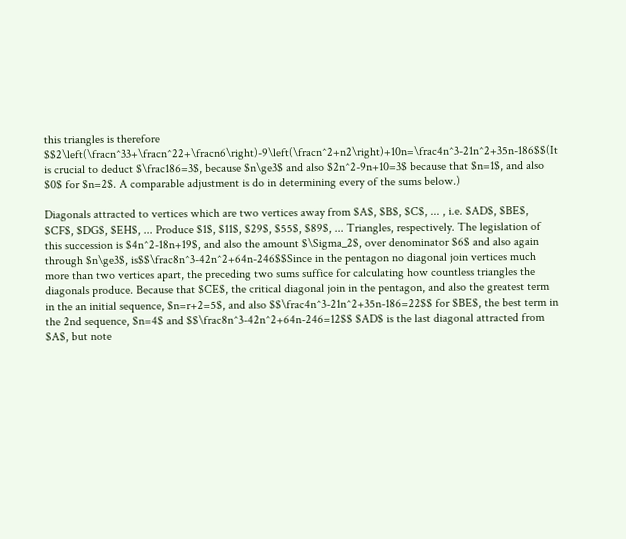this triangles is therefore $$2\left(\fracn^33+\fracn^22+\fracn6\right)-9\left(\fracn^2+n2\right)+10n=\frac4n^3-21n^2+35n-186$$(It is crucial to deduct $\frac186=3$, because $n\ge3$ and also $2n^2-9n+10=3$ because that $n=1$, and also $0$ for $n=2$. A comparable adjustment is do in determining every of the sums below.)

Diagonals attracted to vertices which are two vertices away from $A$, $B$, $C$, ... , i.e. $AD$, $BE$, $CF$, $DG$, $EH$, ... Produce $1$, $11$, $29$, $55$, $89$, ... Triangles, respectively. The legislation of this succession is $4n^2-18n+19$, and also the amount $\Sigma_2$, over denominator $6$ and also again through $n\ge3$, is$$\frac8n^3-42n^2+64n-246$$Since in the pentagon no diagonal join vertices much more than two vertices apart, the preceding two sums suffice for calculating how countless triangles the diagonals produce. Because that $CE$, the critical diagonal join in the pentagon, and also the greatest term in the an initial sequence, $n=r+2=5$, and also $$\frac4n^3-21n^2+35n-186=22$$ for $BE$, the best term in the 2nd sequence, $n=4$ and $$\frac8n^3-42n^2+64n-246=12$$ $AD$ is the last diagonal attracted from $A$, but note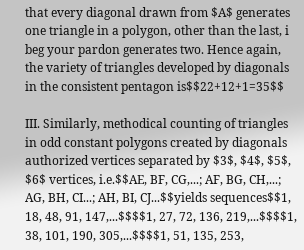that every diagonal drawn from $A$ generates one triangle in a polygon, other than the last, i beg your pardon generates two. Hence again, the variety of triangles developed by diagonals in the consistent pentagon is$$22+12+1=35$$

III. Similarly, methodical counting of triangles in odd constant polygons created by diagonals authorized vertices separated by $3$, $4$, $5$, $6$ vertices, i.e.$$AE, BF, CG,...; AF, BG, CH,...; AG, BH, CI...; AH, BI, CJ...$$yields sequences$$1, 18, 48, 91, 147,...$$$$1, 27, 72, 136, 219,...$$$$1, 38, 101, 190, 305,...$$$$1, 51, 135, 253,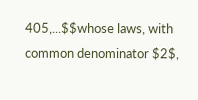405,...$$whose laws, with common denominator $2$,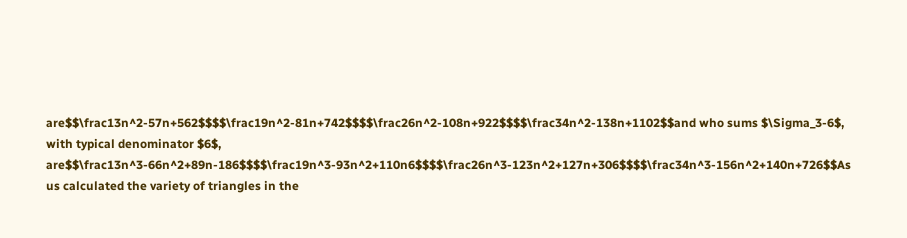are$$\frac13n^2-57n+562$$$$\frac19n^2-81n+742$$$$\frac26n^2-108n+922$$$$\frac34n^2-138n+1102$$and who sums $\Sigma_3-6$, with typical denominator $6$, are$$\frac13n^3-66n^2+89n-186$$$$\frac19n^3-93n^2+110n6$$$$\frac26n^3-123n^2+127n+306$$$$\frac34n^3-156n^2+140n+726$$As us calculated the variety of triangles in the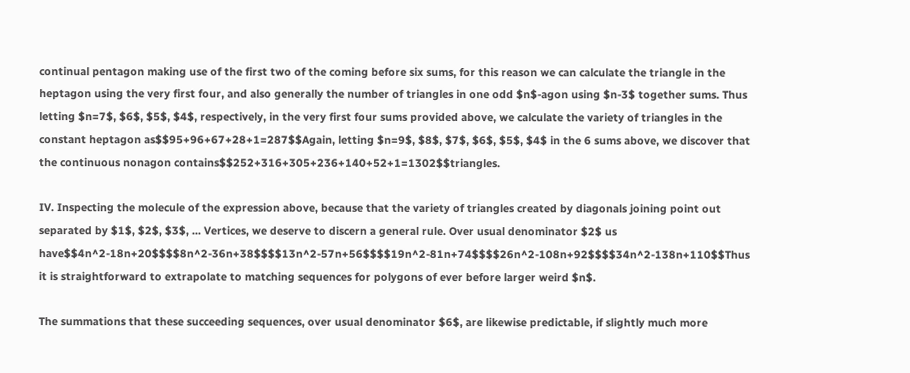continual pentagon making use of the first two of the coming before six sums, for this reason we can calculate the triangle in the heptagon using the very first four, and also generally the number of triangles in one odd $n$-agon using $n-3$ together sums. Thus letting $n=7$, $6$, $5$, $4$, respectively, in the very first four sums provided above, we calculate the variety of triangles in the constant heptagon as$$95+96+67+28+1=287$$Again, letting $n=9$, $8$, $7$, $6$, $5$, $4$ in the 6 sums above, we discover that the continuous nonagon contains$$252+316+305+236+140+52+1=1302$$triangles.

IV. Inspecting the molecule of the expression above, because that the variety of triangles created by diagonals joining point out separated by $1$, $2$, $3$, ... Vertices, we deserve to discern a general rule. Over usual denominator $2$ us have$$4n^2-18n+20$$$$8n^2-36n+38$$$$13n^2-57n+56$$$$19n^2-81n+74$$$$26n^2-108n+92$$$$34n^2-138n+110$$Thus it is straightforward to extrapolate to matching sequences for polygons of ever before larger weird $n$.

The summations that these succeeding sequences, over usual denominator $6$, are likewise predictable, if slightly much more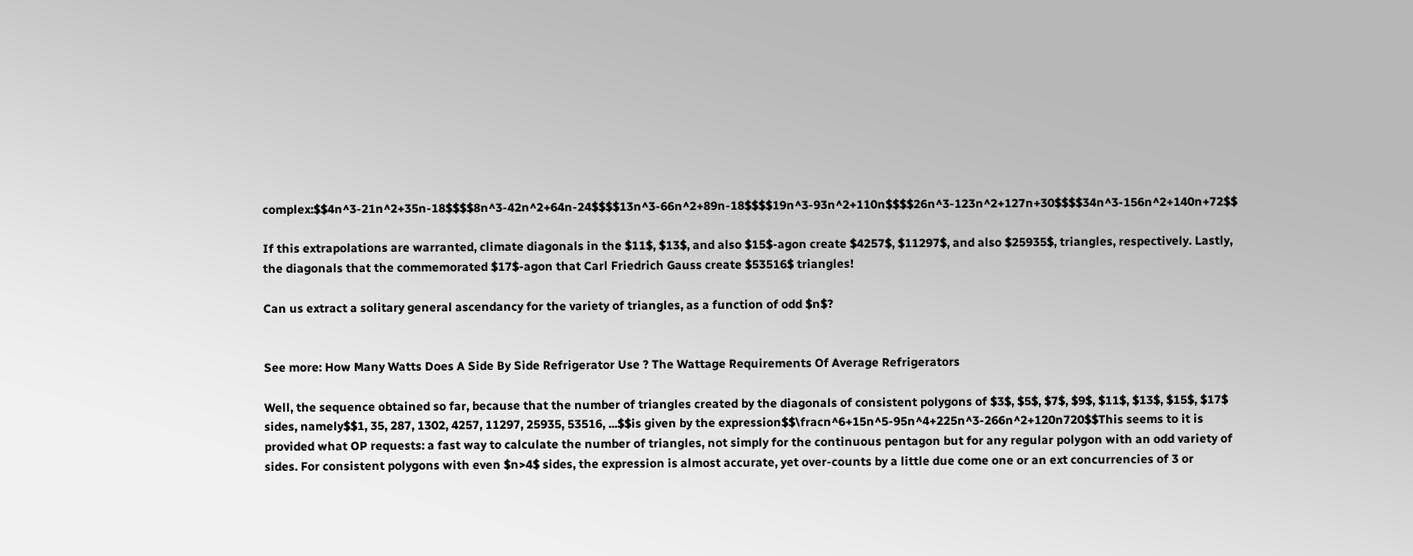complex:$$4n^3-21n^2+35n-18$$$$8n^3-42n^2+64n-24$$$$13n^3-66n^2+89n-18$$$$19n^3-93n^2+110n$$$$26n^3-123n^2+127n+30$$$$34n^3-156n^2+140n+72$$

If this extrapolations are warranted, climate diagonals in the $11$, $13$, and also $15$-agon create $4257$, $11297$, and also $25935$, triangles, respectively. Lastly, the diagonals that the commemorated $17$-agon that Carl Friedrich Gauss create $53516$ triangles!

Can us extract a solitary general ascendancy for the variety of triangles, as a function of odd $n$?


See more: How Many Watts Does A Side By Side Refrigerator Use ? The Wattage Requirements Of Average Refrigerators

Well, the sequence obtained so far, because that the number of triangles created by the diagonals of consistent polygons of $3$, $5$, $7$, $9$, $11$, $13$, $15$, $17$ sides, namely$$1, 35, 287, 1302, 4257, 11297, 25935, 53516, ...$$is given by the expression$$\fracn^6+15n^5-95n^4+225n^3-266n^2+120n720$$This seems to it is provided what OP requests: a fast way to calculate the number of triangles, not simply for the continuous pentagon but for any regular polygon with an odd variety of sides. For consistent polygons with even $n>4$ sides, the expression is almost accurate, yet over-counts by a little due come one or an ext concurrencies of 3 or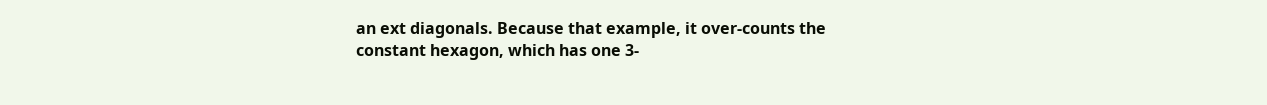an ext diagonals. Because that example, it over-counts the constant hexagon, which has one 3-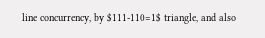line concurrency, by $111-110=1$ triangle, and also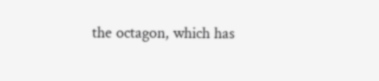the octagon, which has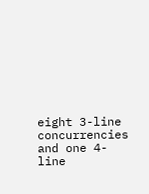eight 3-line concurrencies and one 4-line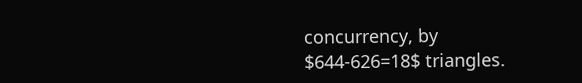concurrency, by $644-626=18$ triangles.